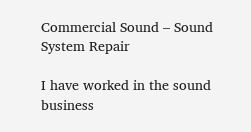Commercial Sound – Sound System Repair

I have worked in the sound business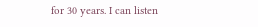for 30 years. I can listen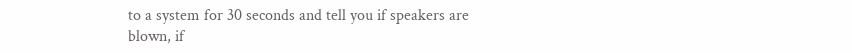to a system for 30 seconds and tell you if speakers are blown, if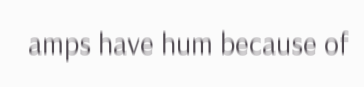amps have hum because of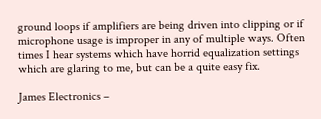ground loops if amplifiers are being driven into clipping or if microphone usage is improper in any of multiple ways. Often times I hear systems which have horrid equalization settings which are glaring to me, but can be a quite easy fix.

James Electronics –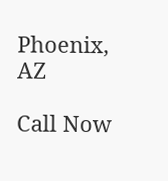Phoenix, AZ

Call Now